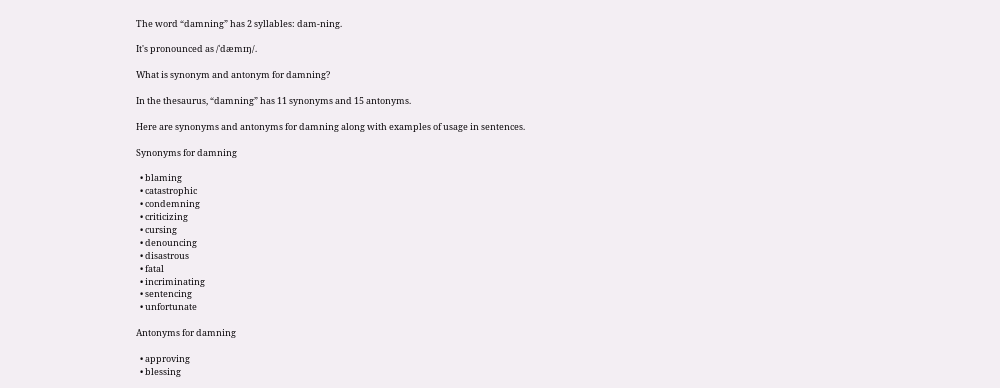The word “damning” has 2 syllables: dam-ning.

It's pronounced as /ˈdæmɪŋ/.

What is synonym and antonym for damning?

In the thesaurus, “damning” has 11 synonyms and 15 antonyms.

Here are synonyms and antonyms for damning along with examples of usage in sentences.

Synonyms for damning

  • blaming
  • catastrophic
  • condemning
  • criticizing
  • cursing
  • denouncing
  • disastrous
  • fatal
  • incriminating
  • sentencing
  • unfortunate

Antonyms for damning

  • approving
  • blessing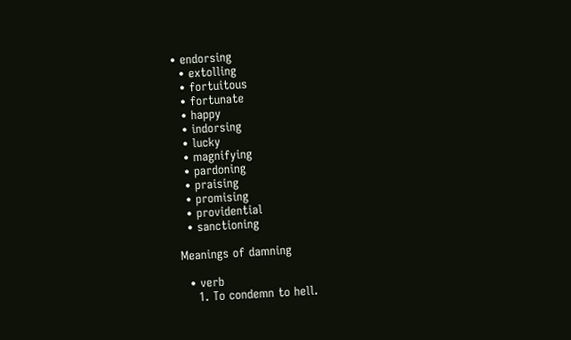• endorsing
  • extolling
  • fortuitous
  • fortunate
  • happy
  • indorsing
  • lucky
  • magnifying
  • pardoning
  • praising
  • promising
  • providential
  • sanctioning

Meanings of damning

  • verb
    1. To condemn to hell.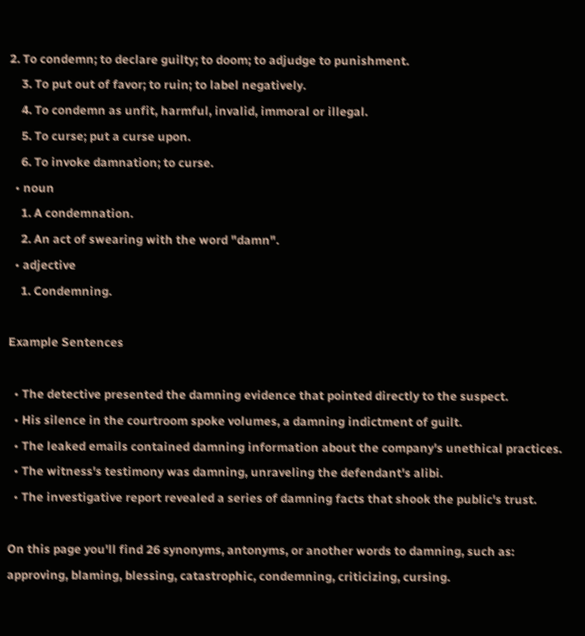2. To condemn; to declare guilty; to doom; to adjudge to punishment.
    3. To put out of favor; to ruin; to label negatively.
    4. To condemn as unfit, harmful, invalid, immoral or illegal.
    5. To curse; put a curse upon.
    6. To invoke damnation; to curse.
  • noun
    1. A condemnation.
    2. An act of swearing with the word "damn".
  • adjective
    1. Condemning.

Example Sentences

  • The detective presented the damning evidence that pointed directly to the suspect.
  • His silence in the courtroom spoke volumes, a damning indictment of guilt.
  • The leaked emails contained damning information about the company's unethical practices.
  • The witness's testimony was damning, unraveling the defendant's alibi.
  • The investigative report revealed a series of damning facts that shook the public's trust.

On this page you'll find 26 synonyms, antonyms, or another words to damning, such as: approving, blaming, blessing, catastrophic, condemning, criticizing, cursing.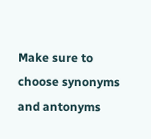Make sure to choose synonyms and antonyms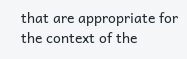that are appropriate for the context of the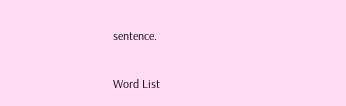sentence.

Word List